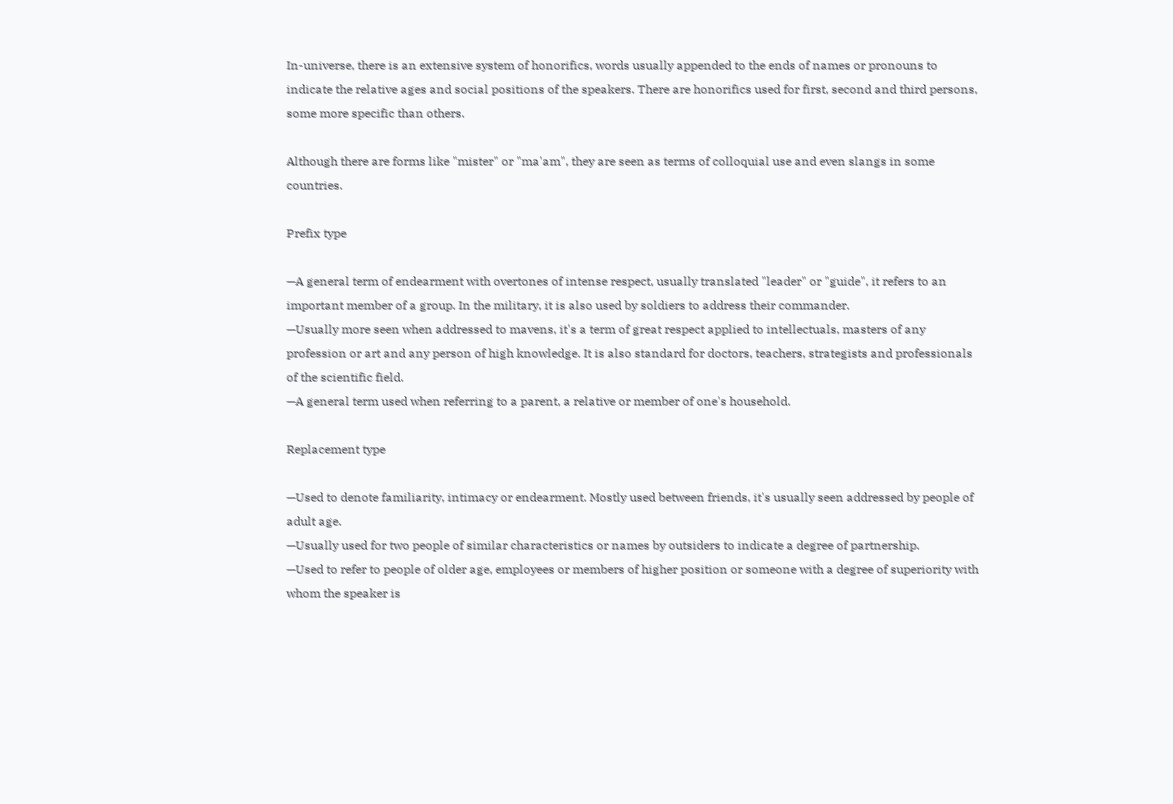In-universe, there is an extensive system of honorifics, words usually appended to the ends of names or pronouns to indicate the relative ages and social positions of the speakers. There are honorifics used for first, second and third persons, some more specific than others.

Although there are forms like "mister" or "ma'am", they are seen as terms of colloquial use and even slangs in some countries.

Prefix type

—A general term of endearment with overtones of intense respect, usually translated "leader" or "guide", it refers to an important member of a group. In the military, it is also used by soldiers to address their commander.
—Usually more seen when addressed to mavens, it's a term of great respect applied to intellectuals, masters of any profession or art and any person of high knowledge. It is also standard for doctors, teachers, strategists and professionals of the scientific field.
—A general term used when referring to a parent, a relative or member of one's household.

Replacement type

—Used to denote familiarity, intimacy or endearment. Mostly used between friends, it's usually seen addressed by people of adult age.
—Usually used for two people of similar characteristics or names by outsiders to indicate a degree of partnership.
—Used to refer to people of older age, employees or members of higher position or someone with a degree of superiority with whom the speaker is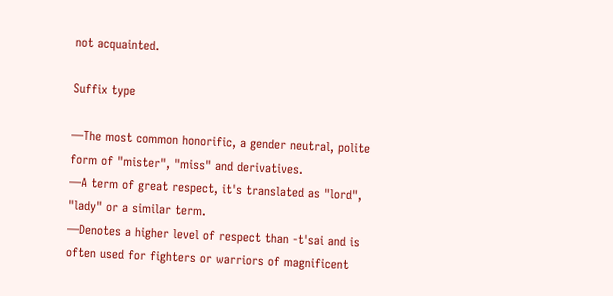not acquainted.

Suffix type

—The most common honorific, a gender neutral, polite form of "mister", "miss" and derivatives.
—A term of great respect, it's translated as "lord", "lady" or a similar term.
—Denotes a higher level of respect than -t'sai and is often used for fighters or warriors of magnificent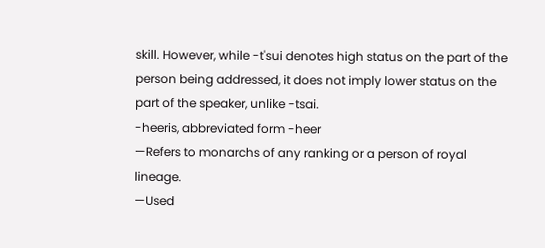skill. However, while -t'sui denotes high status on the part of the person being addressed, it does not imply lower status on the part of the speaker, unlike -tsai.
-heeris, abbreviated form -heer
—Refers to monarchs of any ranking or a person of royal lineage.
—Used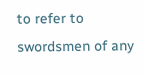to refer to swordsmen of any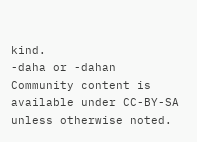kind.
-daha or -dahan
Community content is available under CC-BY-SA unless otherwise noted.